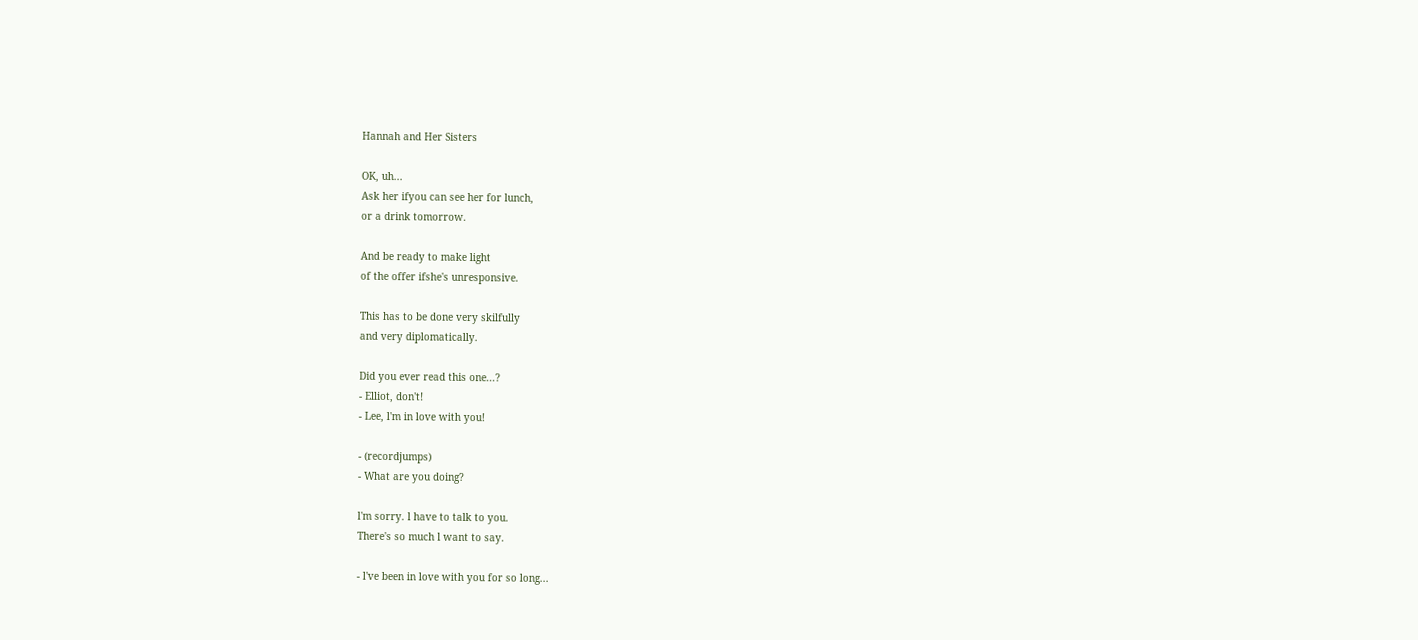Hannah and Her Sisters

OK, uh...
Ask her ifyou can see her for lunch,
or a drink tomorrow.

And be ready to make light
of the offer ifshe's unresponsive.

This has to be done very skilfully
and very diplomatically.

Did you ever read this one...?
- Elliot, don't!
- Lee, l'm in love with you!

- (recordjumps)
- What are you doing?

l'm sorry. l have to talk to you.
There's so much l want to say.

- l've been in love with you for so long...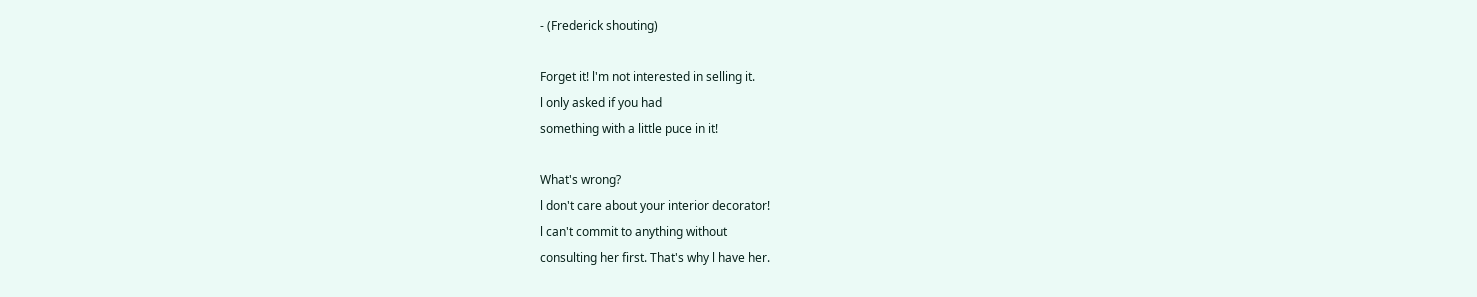- (Frederick shouting)

Forget it! l'm not interested in selling it.
l only asked if you had
something with a little puce in it!

What's wrong?
l don't care about your interior decorator!
l can't commit to anything without
consulting her first. That's why l have her.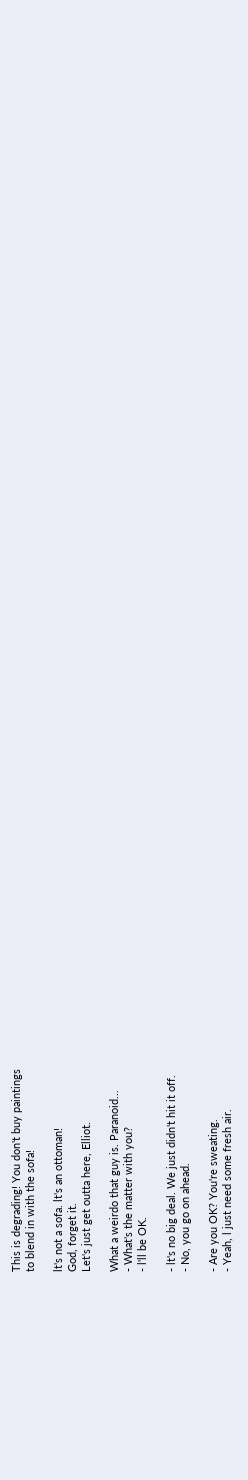This is degrading! You don't buy paintings
to blend in with the sofa!

lt's not a sofa. lt's an ottoman!
God, forget it.
Let's just get outta here, Elliot.

What a weirdo that guy is. Paranoid...
- What's the matter with you?
- l'll be OK.

- lt's no big deal. We just didn't hit it off.
- No, you go on ahead.

- Are you OK? You're sweating.
- Yeah, l just need some fresh air.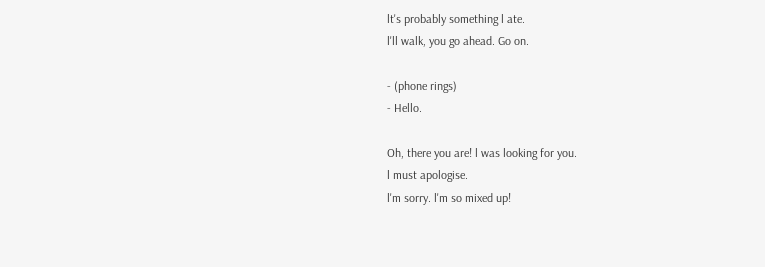lt's probably something l ate.
l'll walk, you go ahead. Go on.

- (phone rings)
- Hello.

Oh, there you are! l was looking for you.
l must apologise.
l'm sorry. l'm so mixed up!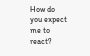How do you expect me to react?